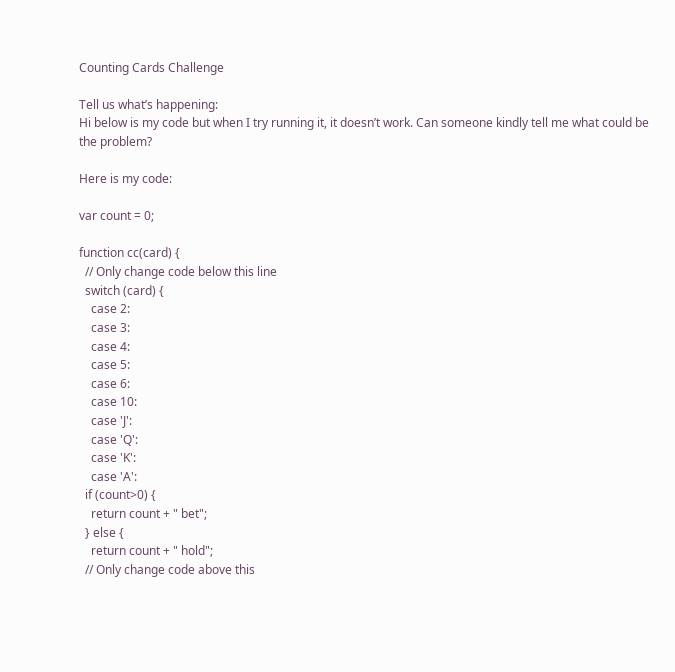Counting Cards Challenge

Tell us what’s happening:
Hi below is my code but when I try running it, it doesn’t work. Can someone kindly tell me what could be the problem?

Here is my code:

var count = 0;

function cc(card) {
  // Only change code below this line
  switch (card) {
    case 2:
    case 3:
    case 4:
    case 5:
    case 6:
    case 10:
    case 'J':
    case 'Q':
    case 'K':
    case 'A':
  if (count>0) {
    return count + " bet";
  } else {
    return count + " hold";
  // Only change code above this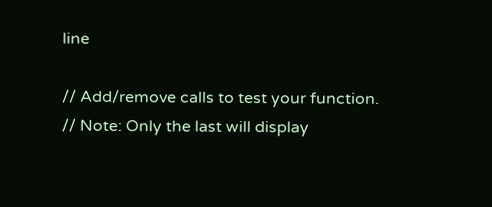line

// Add/remove calls to test your function.
// Note: Only the last will display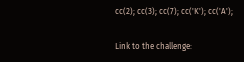cc(2); cc(3); cc(7); cc('K'); cc('A');

Link to the challenge: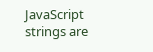JavaScript strings are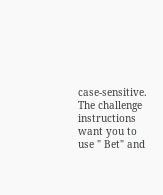case-sensitive. The challenge instructions want you to use " Bet" and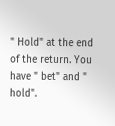" Hold" at the end of the return. You have " bet" and " hold".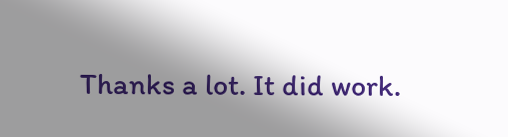Thanks a lot. It did work.